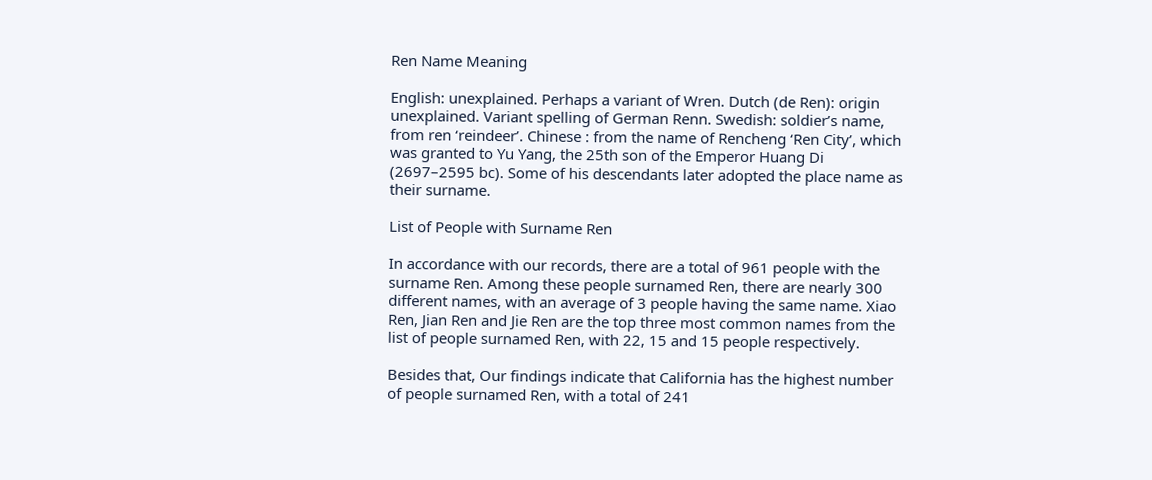Ren Name Meaning

English: unexplained. Perhaps a variant of Wren. Dutch (de Ren): origin unexplained. Variant spelling of German Renn. Swedish: soldier’s name, from ren ‘reindeer’. Chinese : from the name of Rencheng ‘Ren City’, which was granted to Yu Yang, the 25th son of the Emperor Huang Di (2697–2595 bc). Some of his descendants later adopted the place name as their surname.

List of People with Surname Ren

In accordance with our records, there are a total of 961 people with the surname Ren. Among these people surnamed Ren, there are nearly 300 different names, with an average of 3 people having the same name. Xiao Ren, Jian Ren and Jie Ren are the top three most common names from the list of people surnamed Ren, with 22, 15 and 15 people respectively.

Besides that, Our findings indicate that California has the highest number of people surnamed Ren, with a total of 241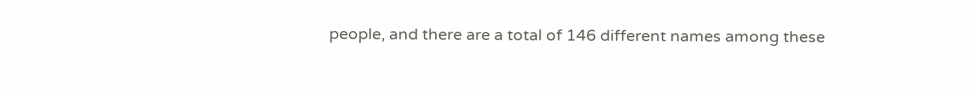people, and there are a total of 146 different names among these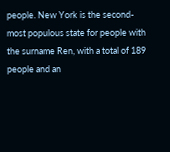people. New York is the second-most populous state for people with the surname Ren, with a total of 189 people and an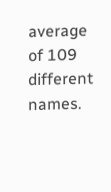average of 109 different names.